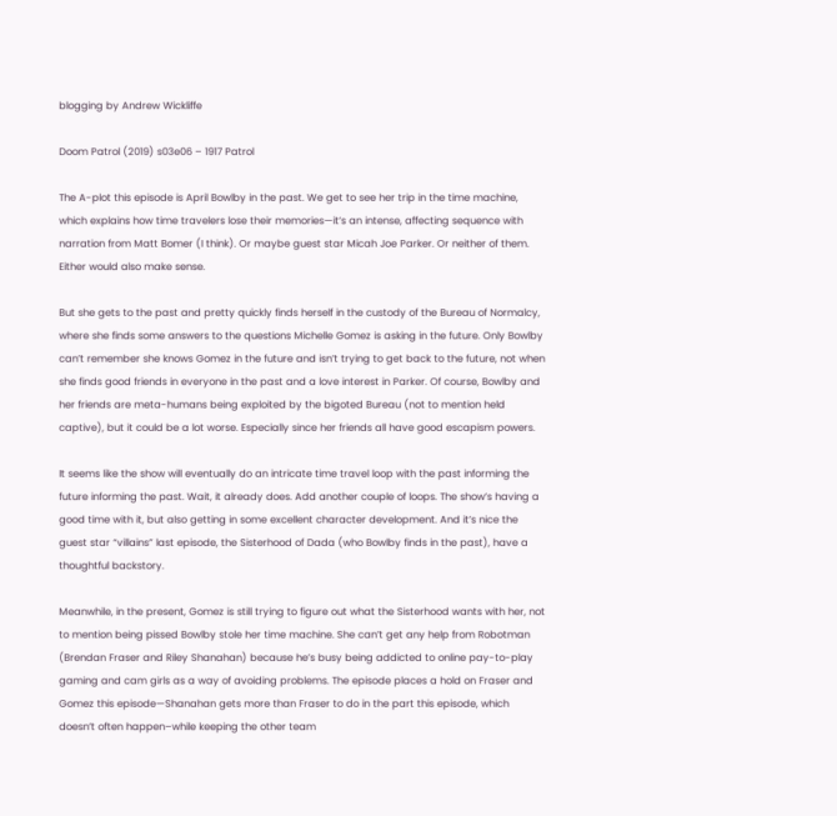blogging by Andrew Wickliffe

Doom Patrol (2019) s03e06 – 1917 Patrol

The A-plot this episode is April Bowlby in the past. We get to see her trip in the time machine, which explains how time travelers lose their memories—it’s an intense, affecting sequence with narration from Matt Bomer (I think). Or maybe guest star Micah Joe Parker. Or neither of them. Either would also make sense.

But she gets to the past and pretty quickly finds herself in the custody of the Bureau of Normalcy, where she finds some answers to the questions Michelle Gomez is asking in the future. Only Bowlby can’t remember she knows Gomez in the future and isn’t trying to get back to the future, not when she finds good friends in everyone in the past and a love interest in Parker. Of course, Bowlby and her friends are meta-humans being exploited by the bigoted Bureau (not to mention held captive), but it could be a lot worse. Especially since her friends all have good escapism powers.

It seems like the show will eventually do an intricate time travel loop with the past informing the future informing the past. Wait, it already does. Add another couple of loops. The show’s having a good time with it, but also getting in some excellent character development. And it’s nice the guest star “villains” last episode, the Sisterhood of Dada (who Bowlby finds in the past), have a thoughtful backstory.

Meanwhile, in the present, Gomez is still trying to figure out what the Sisterhood wants with her, not to mention being pissed Bowlby stole her time machine. She can’t get any help from Robotman (Brendan Fraser and Riley Shanahan) because he’s busy being addicted to online pay-to-play gaming and cam girls as a way of avoiding problems. The episode places a hold on Fraser and Gomez this episode—Shanahan gets more than Fraser to do in the part this episode, which doesn’t often happen–while keeping the other team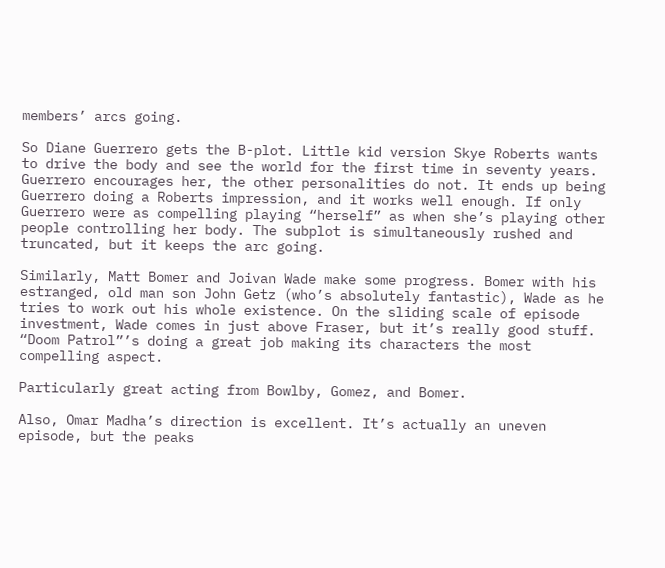members’ arcs going.

So Diane Guerrero gets the B-plot. Little kid version Skye Roberts wants to drive the body and see the world for the first time in seventy years. Guerrero encourages her, the other personalities do not. It ends up being Guerrero doing a Roberts impression, and it works well enough. If only Guerrero were as compelling playing “herself” as when she’s playing other people controlling her body. The subplot is simultaneously rushed and truncated, but it keeps the arc going.

Similarly, Matt Bomer and Joivan Wade make some progress. Bomer with his estranged, old man son John Getz (who’s absolutely fantastic), Wade as he tries to work out his whole existence. On the sliding scale of episode investment, Wade comes in just above Fraser, but it’s really good stuff. “Doom Patrol”’s doing a great job making its characters the most compelling aspect.

Particularly great acting from Bowlby, Gomez, and Bomer.

Also, Omar Madha’s direction is excellent. It’s actually an uneven episode, but the peaks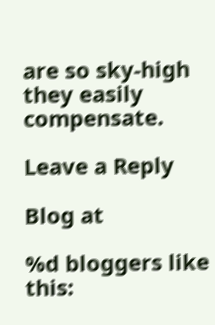are so sky-high they easily compensate.

Leave a Reply

Blog at

%d bloggers like this: